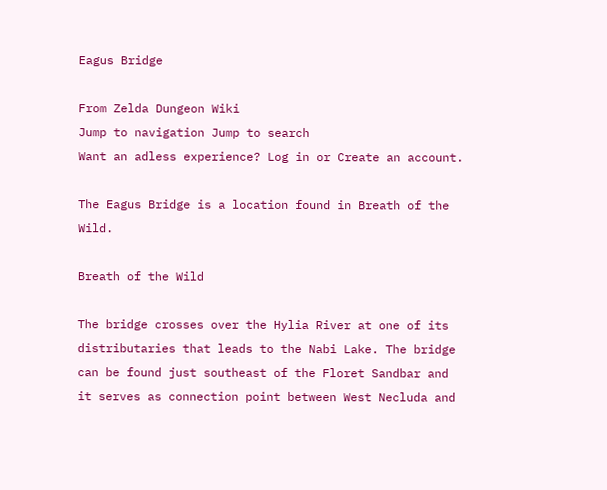Eagus Bridge

From Zelda Dungeon Wiki
Jump to navigation Jump to search
Want an adless experience? Log in or Create an account.

The Eagus Bridge is a location found in Breath of the Wild.

Breath of the Wild

The bridge crosses over the Hylia River at one of its distributaries that leads to the Nabi Lake. The bridge can be found just southeast of the Floret Sandbar and it serves as connection point between West Necluda and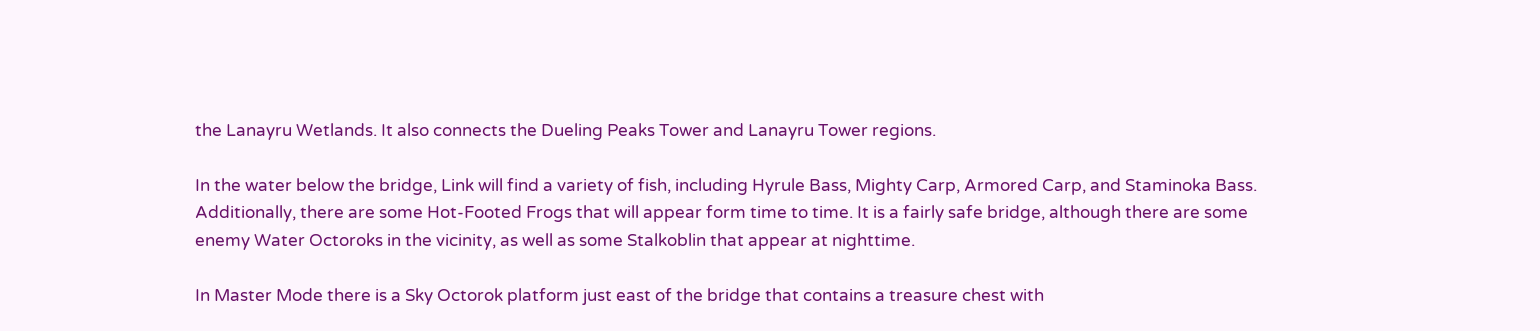the Lanayru Wetlands. It also connects the Dueling Peaks Tower and Lanayru Tower regions.

In the water below the bridge, Link will find a variety of fish, including Hyrule Bass, Mighty Carp, Armored Carp, and Staminoka Bass. Additionally, there are some Hot-Footed Frogs that will appear form time to time. It is a fairly safe bridge, although there are some enemy Water Octoroks in the vicinity, as well as some Stalkoblin that appear at nighttime.

In Master Mode there is a Sky Octorok platform just east of the bridge that contains a treasure chest with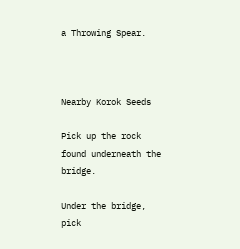a Throwing Spear.



Nearby Korok Seeds

Pick up the rock found underneath the bridge.

Under the bridge, pick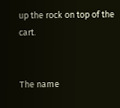up the rock on top of the cart.


The name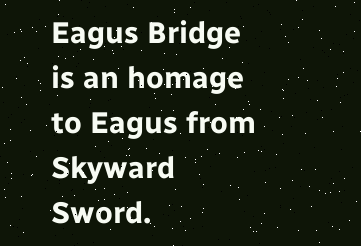Eagus Bridge is an homage to Eagus from Skyward Sword.